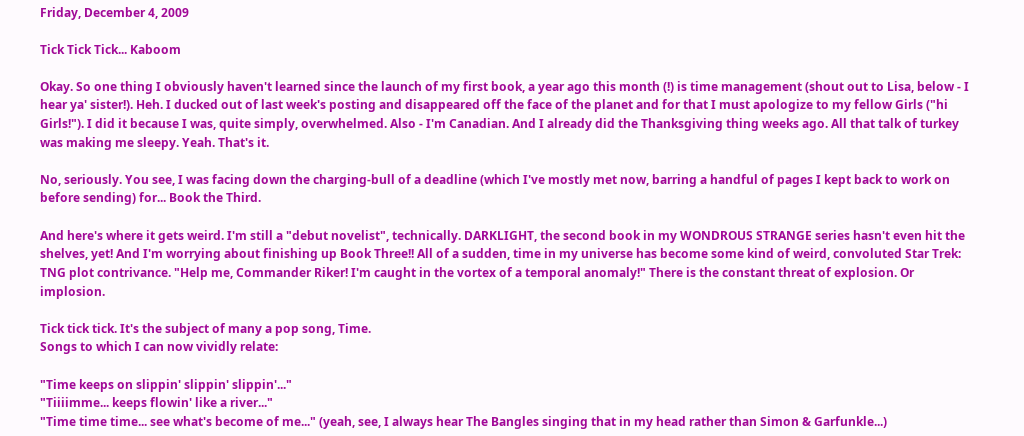Friday, December 4, 2009

Tick Tick Tick... Kaboom

Okay. So one thing I obviously haven't learned since the launch of my first book, a year ago this month (!) is time management (shout out to Lisa, below - I hear ya' sister!). Heh. I ducked out of last week's posting and disappeared off the face of the planet and for that I must apologize to my fellow Girls ("hi Girls!"). I did it because I was, quite simply, overwhelmed. Also - I'm Canadian. And I already did the Thanksgiving thing weeks ago. All that talk of turkey was making me sleepy. Yeah. That's it.

No, seriously. You see, I was facing down the charging-bull of a deadline (which I've mostly met now, barring a handful of pages I kept back to work on before sending) for... Book the Third.

And here's where it gets weird. I'm still a "debut novelist", technically. DARKLIGHT, the second book in my WONDROUS STRANGE series hasn't even hit the shelves, yet! And I'm worrying about finishing up Book Three!! All of a sudden, time in my universe has become some kind of weird, convoluted Star Trek: TNG plot contrivance. "Help me, Commander Riker! I'm caught in the vortex of a temporal anomaly!" There is the constant threat of explosion. Or implosion.

Tick tick tick. It's the subject of many a pop song, Time.
Songs to which I can now vividly relate:

"Time keeps on slippin' slippin' slippin'..."
"Tiiiimme... keeps flowin' like a river..."
"Time time time... see what's become of me..." (yeah, see, I always hear The Bangles singing that in my head rather than Simon & Garfunkle...)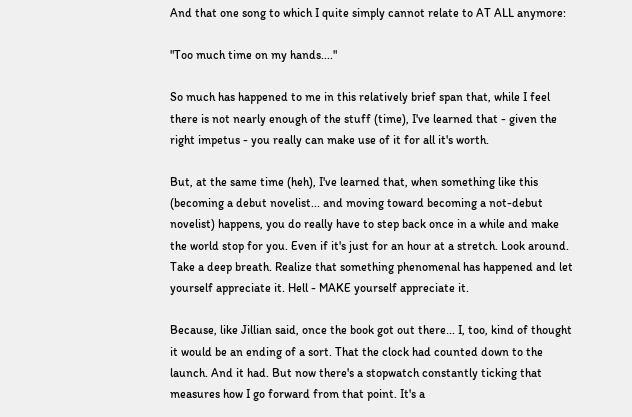And that one song to which I quite simply cannot relate to AT ALL anymore:

"Too much time on my hands...."

So much has happened to me in this relatively brief span that, while I feel there is not nearly enough of the stuff (time), I've learned that - given the right impetus - you really can make use of it for all it's worth.

But, at the same time (heh), I've learned that, when something like this (becoming a debut novelist... and moving toward becoming a not-debut novelist) happens, you do really have to step back once in a while and make the world stop for you. Even if it's just for an hour at a stretch. Look around. Take a deep breath. Realize that something phenomenal has happened and let yourself appreciate it. Hell - MAKE yourself appreciate it.

Because, like Jillian said, once the book got out there... I, too, kind of thought it would be an ending of a sort. That the clock had counted down to the launch. And it had. But now there's a stopwatch constantly ticking that measures how I go forward from that point. It's a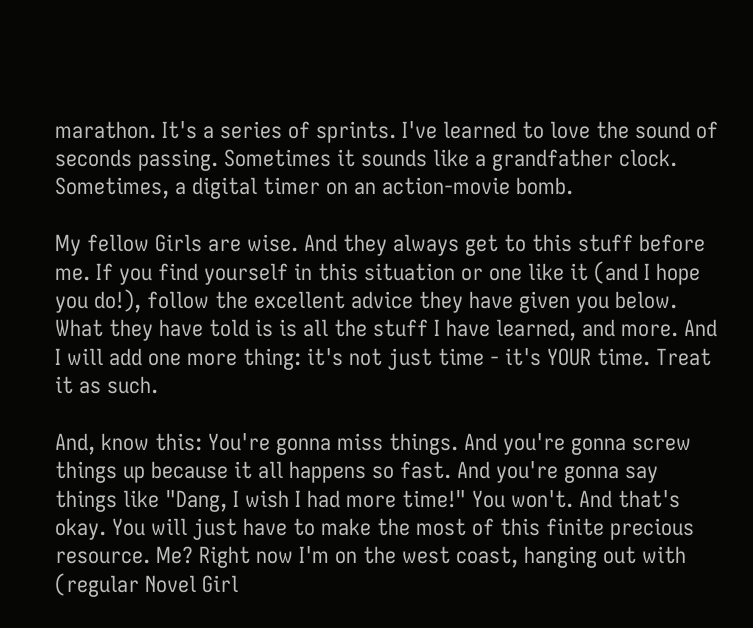marathon. It's a series of sprints. I've learned to love the sound of seconds passing. Sometimes it sounds like a grandfather clock. Sometimes, a digital timer on an action-movie bomb.

My fellow Girls are wise. And they always get to this stuff before me. If you find yourself in this situation or one like it (and I hope you do!), follow the excellent advice they have given you below. What they have told is is all the stuff I have learned, and more. And I will add one more thing: it's not just time - it's YOUR time. Treat it as such.

And, know this: You're gonna miss things. And you're gonna screw things up because it all happens so fast. And you're gonna say things like "Dang, I wish I had more time!" You won't. And that's okay. You will just have to make the most of this finite precious resource. Me? Right now I'm on the west coast, hanging out with (regular Novel Girl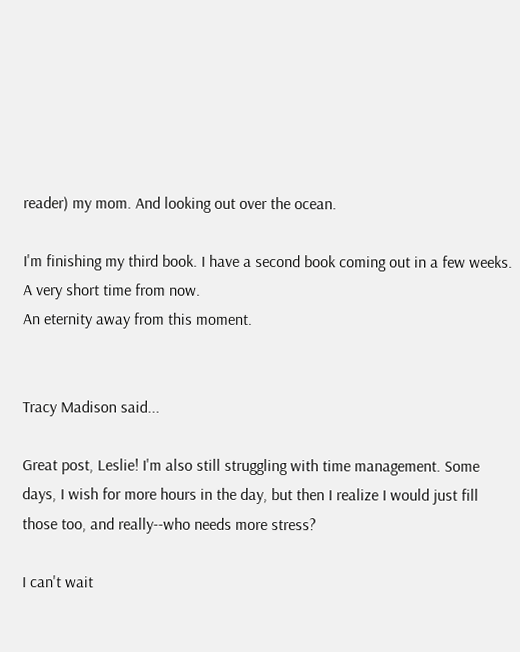reader) my mom. And looking out over the ocean.

I'm finishing my third book. I have a second book coming out in a few weeks.
A very short time from now.
An eternity away from this moment.


Tracy Madison said...

Great post, Leslie! I'm also still struggling with time management. Some days, I wish for more hours in the day, but then I realize I would just fill those too, and really--who needs more stress?

I can't wait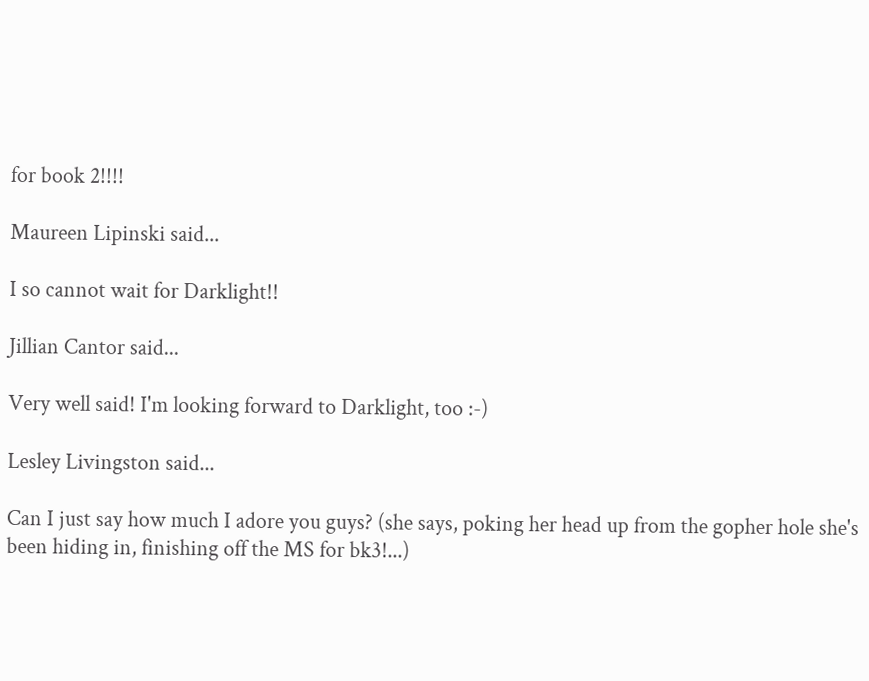for book 2!!!!

Maureen Lipinski said...

I so cannot wait for Darklight!!

Jillian Cantor said...

Very well said! I'm looking forward to Darklight, too :-)

Lesley Livingston said...

Can I just say how much I adore you guys? (she says, poking her head up from the gopher hole she's been hiding in, finishing off the MS for bk3!...)